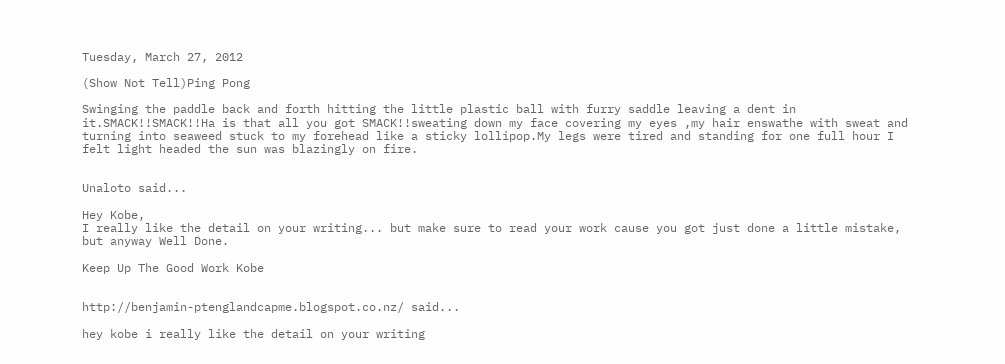Tuesday, March 27, 2012

(Show Not Tell)Ping Pong

Swinging the paddle back and forth hitting the little plastic ball with furry saddle leaving a dent in it.SMACK!!SMACK!!Ha is that all you got SMACK!!sweating down my face covering my eyes ,my hair enswathe with sweat and turning into seaweed stuck to my forehead like a sticky lollipop.My legs were tired and standing for one full hour I felt light headed the sun was blazingly on fire.


Unaloto said...

Hey Kobe,
I really like the detail on your writing... but make sure to read your work cause you got just done a little mistake, but anyway Well Done.

Keep Up The Good Work Kobe


http://benjamin-ptenglandcapme.blogspot.co.nz/ said...

hey kobe i really like the detail on your writing